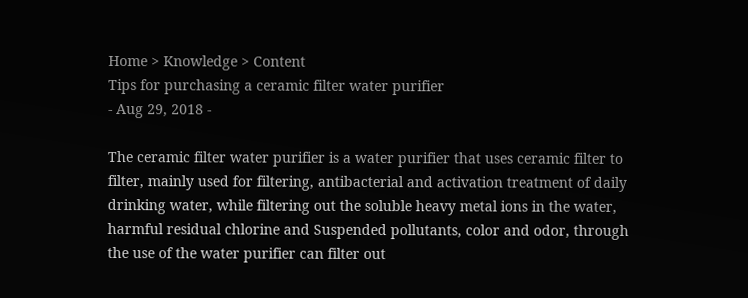Home > Knowledge > Content
Tips for purchasing a ceramic filter water purifier
- Aug 29, 2018 -

The ceramic filter water purifier is a water purifier that uses ceramic filter to filter, mainly used for filtering, antibacterial and activation treatment of daily drinking water, while filtering out the soluble heavy metal ions in the water, harmful residual chlorine and Suspended pollutants, color and odor, through the use of the water purifier can filter out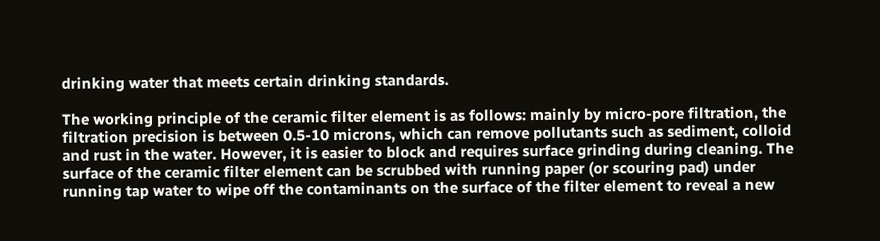drinking water that meets certain drinking standards.

The working principle of the ceramic filter element is as follows: mainly by micro-pore filtration, the filtration precision is between 0.5-10 microns, which can remove pollutants such as sediment, colloid and rust in the water. However, it is easier to block and requires surface grinding during cleaning. The surface of the ceramic filter element can be scrubbed with running paper (or scouring pad) under running tap water to wipe off the contaminants on the surface of the filter element to reveal a new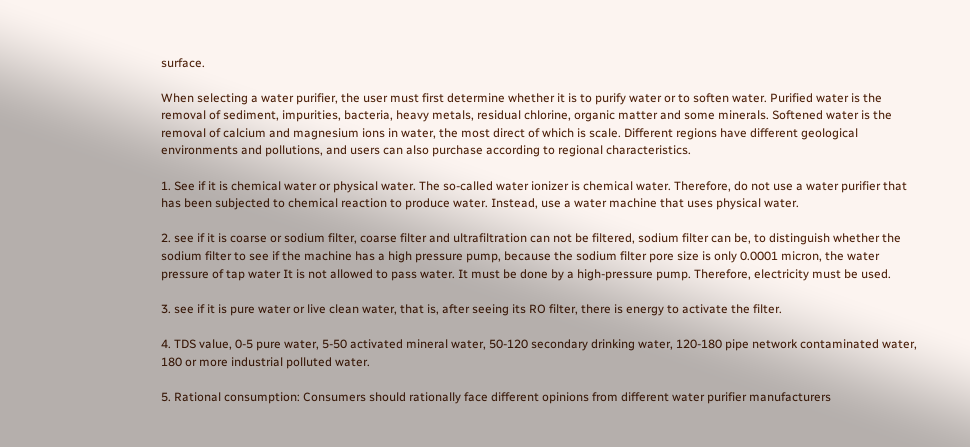surface.

When selecting a water purifier, the user must first determine whether it is to purify water or to soften water. Purified water is the removal of sediment, impurities, bacteria, heavy metals, residual chlorine, organic matter and some minerals. Softened water is the removal of calcium and magnesium ions in water, the most direct of which is scale. Different regions have different geological environments and pollutions, and users can also purchase according to regional characteristics.

1. See if it is chemical water or physical water. The so-called water ionizer is chemical water. Therefore, do not use a water purifier that has been subjected to chemical reaction to produce water. Instead, use a water machine that uses physical water.

2. see if it is coarse or sodium filter, coarse filter and ultrafiltration can not be filtered, sodium filter can be, to distinguish whether the sodium filter to see if the machine has a high pressure pump, because the sodium filter pore size is only 0.0001 micron, the water pressure of tap water It is not allowed to pass water. It must be done by a high-pressure pump. Therefore, electricity must be used.

3. see if it is pure water or live clean water, that is, after seeing its RO filter, there is energy to activate the filter.

4. TDS value, 0-5 pure water, 5-50 activated mineral water, 50-120 secondary drinking water, 120-180 pipe network contaminated water, 180 or more industrial polluted water.

5. Rational consumption: Consumers should rationally face different opinions from different water purifier manufacturers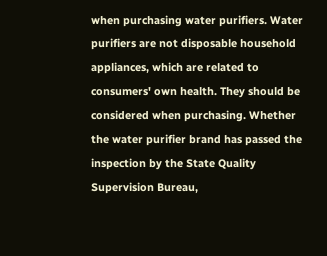when purchasing water purifiers. Water purifiers are not disposable household appliances, which are related to consumers' own health. They should be considered when purchasing. Whether the water purifier brand has passed the inspection by the State Quality Supervision Bureau,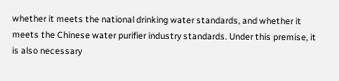whether it meets the national drinking water standards, and whether it meets the Chinese water purifier industry standards. Under this premise, it is also necessary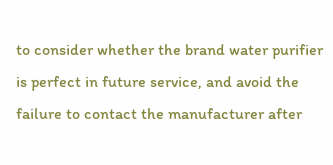to consider whether the brand water purifier is perfect in future service, and avoid the failure to contact the manufacturer after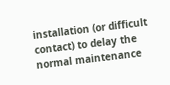installation (or difficult contact) to delay the normal maintenance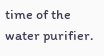time of the water purifier.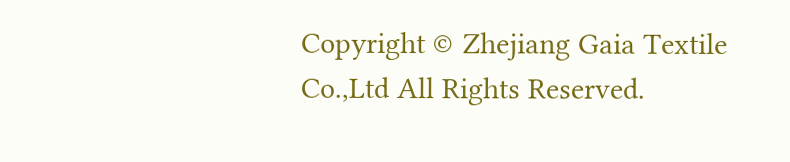Copyright © Zhejiang Gaia Textile Co.,Ltd All Rights Reserved.